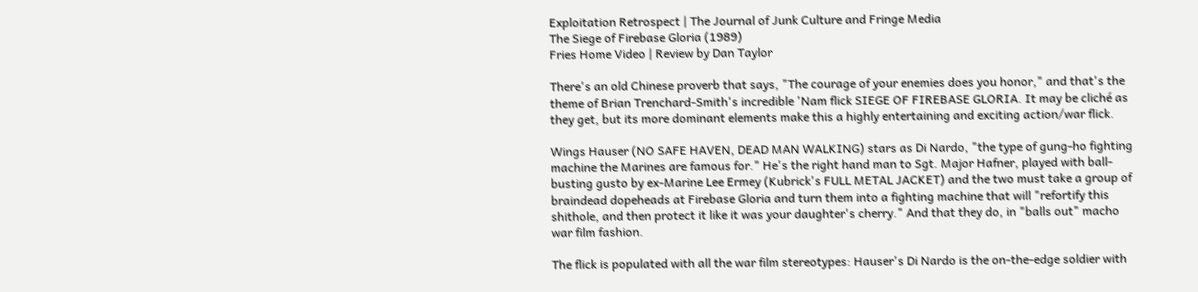Exploitation Retrospect | The Journal of Junk Culture and Fringe Media
The Siege of Firebase Gloria (1989)
Fries Home Video | Review by Dan Taylor

There's an old Chinese proverb that says, "The courage of your enemies does you honor," and that's the theme of Brian Trenchard-Smith's incredible 'Nam flick SIEGE OF FIREBASE GLORIA. It may be cliché as they get, but its more dominant elements make this a highly entertaining and exciting action/war flick.

Wings Hauser (NO SAFE HAVEN, DEAD MAN WALKING) stars as Di Nardo, "the type of gung-ho fighting machine the Marines are famous for." He's the right hand man to Sgt. Major Hafner, played with ball-busting gusto by ex-Marine Lee Ermey (Kubrick's FULL METAL JACKET) and the two must take a group of braindead dopeheads at Firebase Gloria and turn them into a fighting machine that will "refortify this shithole, and then protect it like it was your daughter's cherry." And that they do, in "balls out" macho war film fashion.

The flick is populated with all the war film stereotypes: Hauser's Di Nardo is the on-the-edge soldier with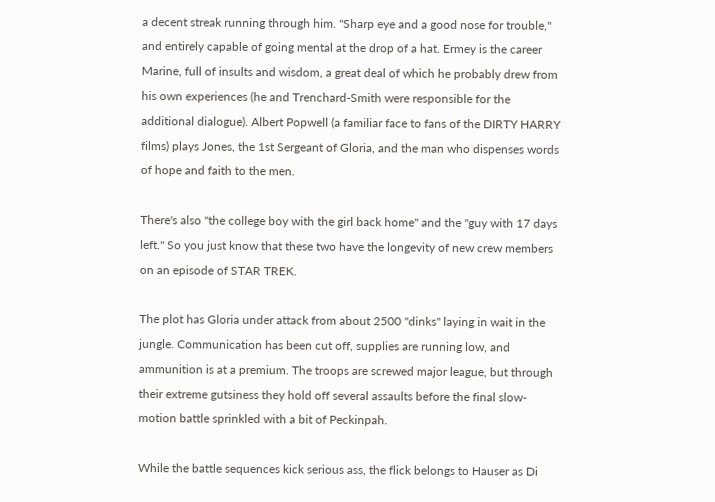a decent streak running through him. "Sharp eye and a good nose for trouble," and entirely capable of going mental at the drop of a hat. Ermey is the career Marine, full of insults and wisdom, a great deal of which he probably drew from his own experiences (he and Trenchard-Smith were responsible for the additional dialogue). Albert Popwell (a familiar face to fans of the DIRTY HARRY films) plays Jones, the 1st Sergeant of Gloria, and the man who dispenses words of hope and faith to the men.

There's also "the college boy with the girl back home" and the "guy with 17 days left." So you just know that these two have the longevity of new crew members on an episode of STAR TREK.

The plot has Gloria under attack from about 2500 "dinks" laying in wait in the jungle. Communication has been cut off, supplies are running low, and ammunition is at a premium. The troops are screwed major league, but through their extreme gutsiness they hold off several assaults before the final slow-motion battle sprinkled with a bit of Peckinpah.

While the battle sequences kick serious ass, the flick belongs to Hauser as Di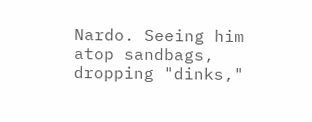Nardo. Seeing him atop sandbags, dropping "dinks,"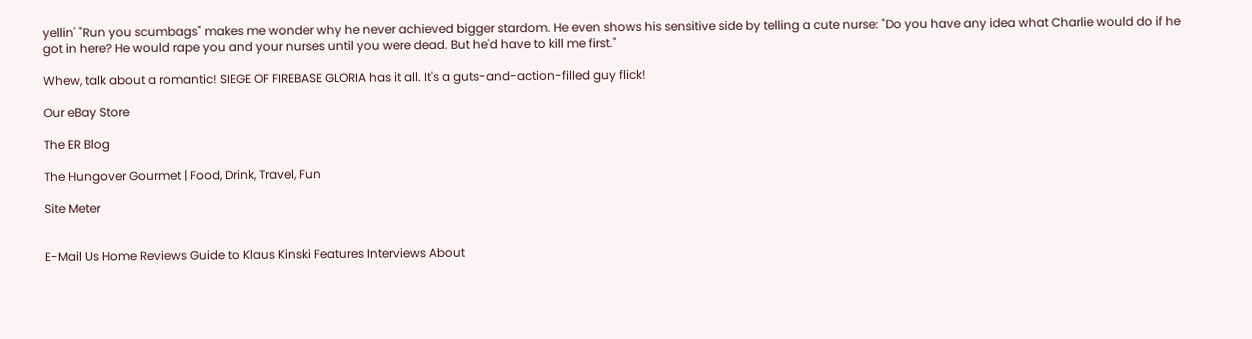yellin' "Run you scumbags" makes me wonder why he never achieved bigger stardom. He even shows his sensitive side by telling a cute nurse: "Do you have any idea what Charlie would do if he got in here? He would rape you and your nurses until you were dead. But he'd have to kill me first."

Whew, talk about a romantic! SIEGE OF FIREBASE GLORIA has it all. It's a guts-and-action-filled guy flick!

Our eBay Store

The ER Blog

The Hungover Gourmet | Food, Drink, Travel, Fun

Site Meter


E-Mail Us Home Reviews Guide to Klaus Kinski Features Interviews About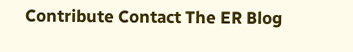Contribute Contact The ER Blog